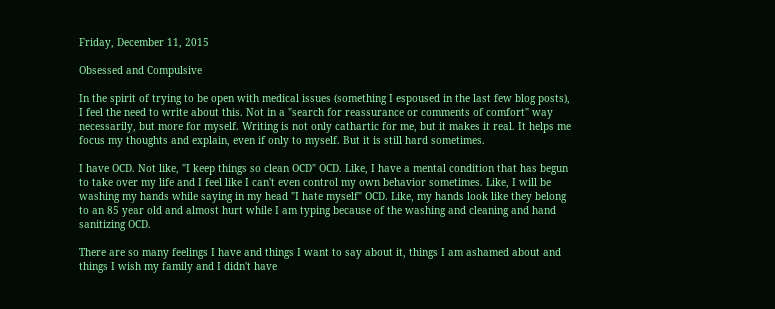Friday, December 11, 2015

Obsessed and Compulsive

In the spirit of trying to be open with medical issues (something I espoused in the last few blog posts), I feel the need to write about this. Not in a "search for reassurance or comments of comfort" way necessarily, but more for myself. Writing is not only cathartic for me, but it makes it real. It helps me focus my thoughts and explain, even if only to myself. But it is still hard sometimes.

I have OCD. Not like, "I keep things so clean OCD" OCD. Like, I have a mental condition that has begun to take over my life and I feel like I can't even control my own behavior sometimes. Like, I will be washing my hands while saying in my head "I hate myself" OCD. Like, my hands look like they belong to an 85 year old and almost hurt while I am typing because of the washing and cleaning and hand sanitizing OCD.

There are so many feelings I have and things I want to say about it, things I am ashamed about and things I wish my family and I didn't have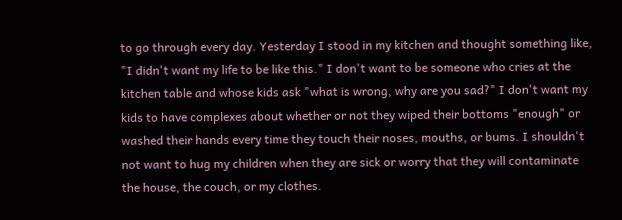to go through every day. Yesterday I stood in my kitchen and thought something like, "I didn't want my life to be like this." I don't want to be someone who cries at the kitchen table and whose kids ask "what is wrong, why are you sad?" I don't want my kids to have complexes about whether or not they wiped their bottoms "enough" or washed their hands every time they touch their noses, mouths, or bums. I shouldn't not want to hug my children when they are sick or worry that they will contaminate the house, the couch, or my clothes.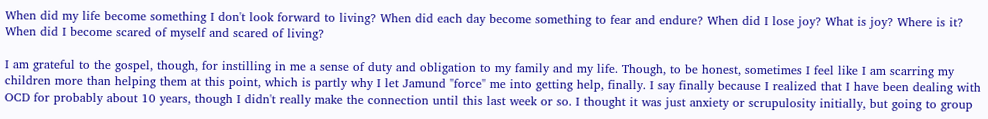When did my life become something I don't look forward to living? When did each day become something to fear and endure? When did I lose joy? What is joy? Where is it? When did I become scared of myself and scared of living?

I am grateful to the gospel, though, for instilling in me a sense of duty and obligation to my family and my life. Though, to be honest, sometimes I feel like I am scarring my children more than helping them at this point, which is partly why I let Jamund "force" me into getting help, finally. I say finally because I realized that I have been dealing with OCD for probably about 10 years, though I didn't really make the connection until this last week or so. I thought it was just anxiety or scrupulosity initially, but going to group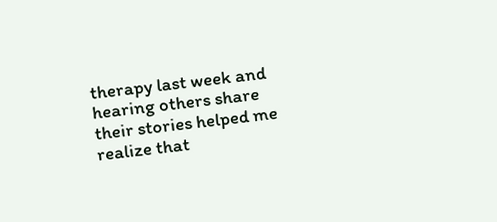therapy last week and hearing others share their stories helped me realize that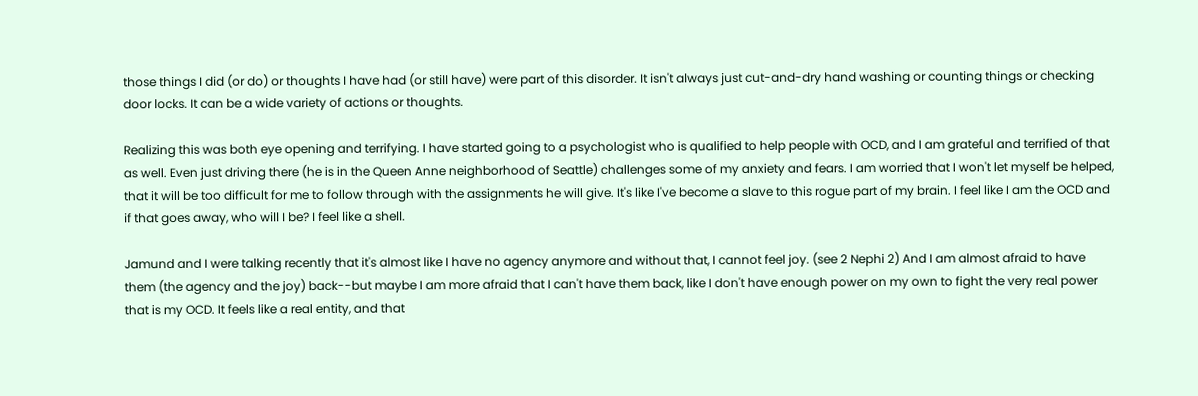those things I did (or do) or thoughts I have had (or still have) were part of this disorder. It isn't always just cut-and-dry hand washing or counting things or checking door locks. It can be a wide variety of actions or thoughts.

Realizing this was both eye opening and terrifying. I have started going to a psychologist who is qualified to help people with OCD, and I am grateful and terrified of that as well. Even just driving there (he is in the Queen Anne neighborhood of Seattle) challenges some of my anxiety and fears. I am worried that I won't let myself be helped, that it will be too difficult for me to follow through with the assignments he will give. It's like I've become a slave to this rogue part of my brain. I feel like I am the OCD and if that goes away, who will I be? I feel like a shell.

Jamund and I were talking recently that it's almost like I have no agency anymore and without that, I cannot feel joy. (see 2 Nephi 2) And I am almost afraid to have them (the agency and the joy) back--but maybe I am more afraid that I can't have them back, like I don't have enough power on my own to fight the very real power that is my OCD. It feels like a real entity, and that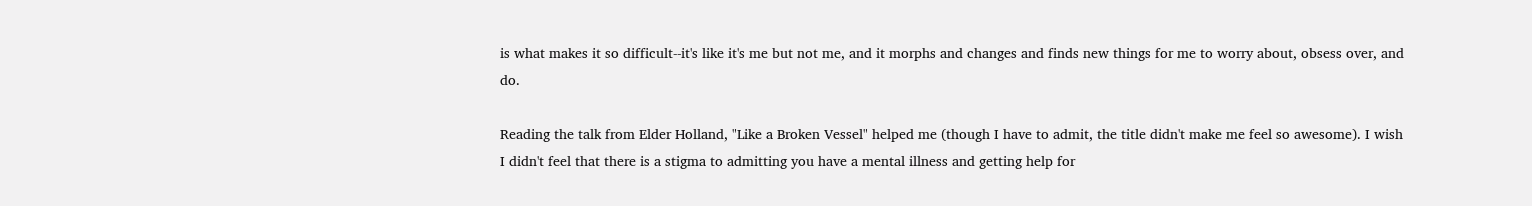is what makes it so difficult--it's like it's me but not me, and it morphs and changes and finds new things for me to worry about, obsess over, and do.

Reading the talk from Elder Holland, "Like a Broken Vessel" helped me (though I have to admit, the title didn't make me feel so awesome). I wish I didn't feel that there is a stigma to admitting you have a mental illness and getting help for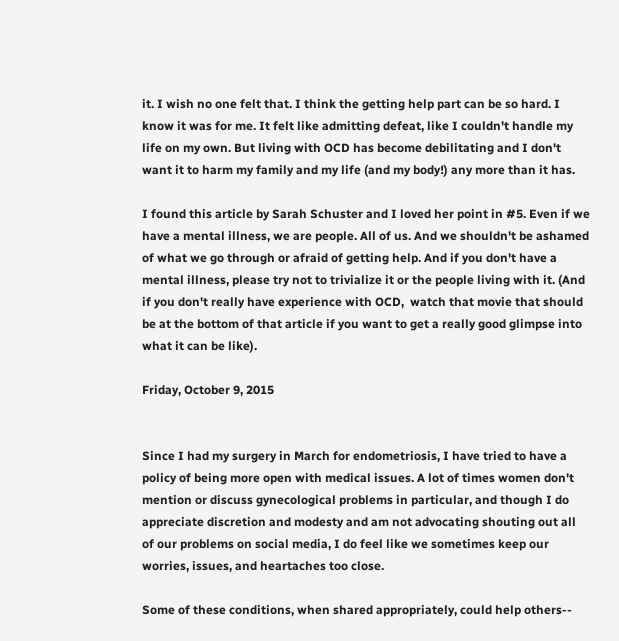it. I wish no one felt that. I think the getting help part can be so hard. I know it was for me. It felt like admitting defeat, like I couldn't handle my life on my own. But living with OCD has become debilitating and I don't want it to harm my family and my life (and my body!) any more than it has.

I found this article by Sarah Schuster and I loved her point in #5. Even if we have a mental illness, we are people. All of us. And we shouldn't be ashamed of what we go through or afraid of getting help. And if you don't have a mental illness, please try not to trivialize it or the people living with it. (And if you don't really have experience with OCD,  watch that movie that should be at the bottom of that article if you want to get a really good glimpse into what it can be like).

Friday, October 9, 2015


Since I had my surgery in March for endometriosis, I have tried to have a policy of being more open with medical issues. A lot of times women don't mention or discuss gynecological problems in particular, and though I do appreciate discretion and modesty and am not advocating shouting out all of our problems on social media, I do feel like we sometimes keep our worries, issues, and heartaches too close.

Some of these conditions, when shared appropriately, could help others--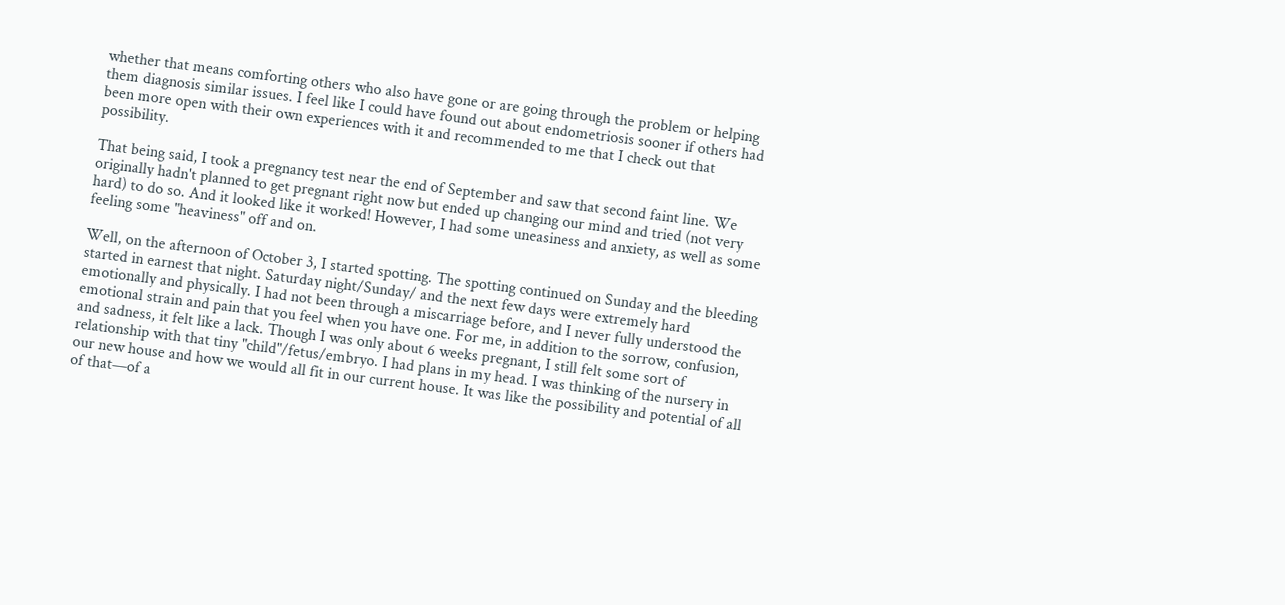whether that means comforting others who also have gone or are going through the problem or helping them diagnosis similar issues. I feel like I could have found out about endometriosis sooner if others had been more open with their own experiences with it and recommended to me that I check out that possibility.

That being said, I took a pregnancy test near the end of September and saw that second faint line. We originally hadn't planned to get pregnant right now but ended up changing our mind and tried (not very hard) to do so. And it looked like it worked! However, I had some uneasiness and anxiety, as well as some feeling some "heaviness" off and on.

Well, on the afternoon of October 3, I started spotting. The spotting continued on Sunday and the bleeding started in earnest that night. Saturday night/Sunday/ and the next few days were extremely hard emotionally and physically. I had not been through a miscarriage before, and I never fully understood the emotional strain and pain that you feel when you have one. For me, in addition to the sorrow, confusion, and sadness, it felt like a lack. Though I was only about 6 weeks pregnant, I still felt some sort of relationship with that tiny "child"/fetus/embryo. I had plans in my head. I was thinking of the nursery in our new house and how we would all fit in our current house. It was like the possibility and potential of all of that—of a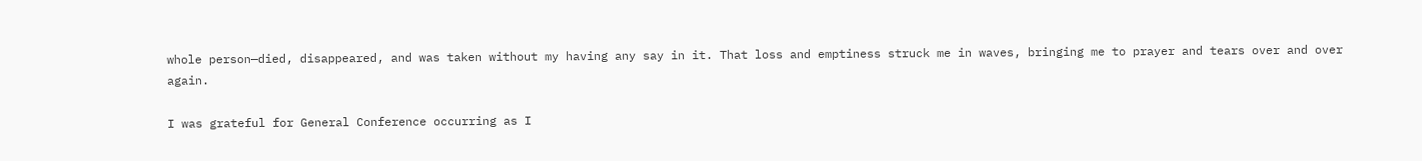whole person—died, disappeared, and was taken without my having any say in it. That loss and emptiness struck me in waves, bringing me to prayer and tears over and over again.

I was grateful for General Conference occurring as I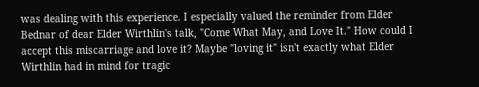was dealing with this experience. I especially valued the reminder from Elder Bednar of dear Elder Wirthlin's talk, "Come What May, and Love It." How could I accept this miscarriage and love it? Maybe "loving it" isn't exactly what Elder Wirthlin had in mind for tragic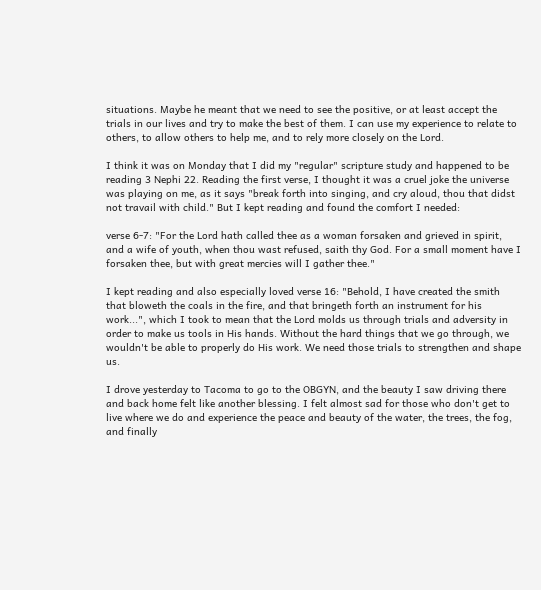situations. Maybe he meant that we need to see the positive, or at least accept the trials in our lives and try to make the best of them. I can use my experience to relate to others, to allow others to help me, and to rely more closely on the Lord.

I think it was on Monday that I did my "regular" scripture study and happened to be reading 3 Nephi 22. Reading the first verse, I thought it was a cruel joke the universe was playing on me, as it says "break forth into singing, and cry aloud, thou that didst not travail with child." But I kept reading and found the comfort I needed:

verse 6-7: "For the Lord hath called thee as a woman forsaken and grieved in spirit, and a wife of youth, when thou wast refused, saith thy God. For a small moment have I forsaken thee, but with great mercies will I gather thee."

I kept reading and also especially loved verse 16: "Behold, I have created the smith that bloweth the coals in the fire, and that bringeth forth an instrument for his work...", which I took to mean that the Lord molds us through trials and adversity in order to make us tools in His hands. Without the hard things that we go through, we wouldn't be able to properly do His work. We need those trials to strengthen and shape us.

I drove yesterday to Tacoma to go to the OBGYN, and the beauty I saw driving there and back home felt like another blessing. I felt almost sad for those who don't get to live where we do and experience the peace and beauty of the water, the trees, the fog, and finally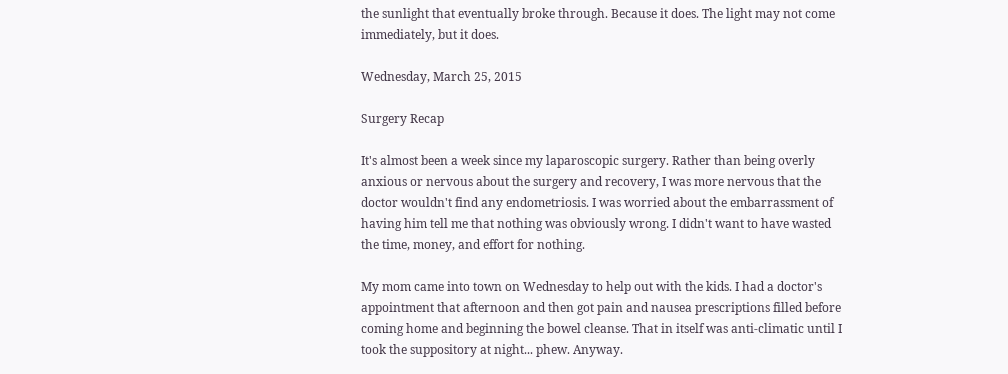the sunlight that eventually broke through. Because it does. The light may not come immediately, but it does.

Wednesday, March 25, 2015

Surgery Recap

It's almost been a week since my laparoscopic surgery. Rather than being overly anxious or nervous about the surgery and recovery, I was more nervous that the doctor wouldn't find any endometriosis. I was worried about the embarrassment of having him tell me that nothing was obviously wrong. I didn't want to have wasted the time, money, and effort for nothing.

My mom came into town on Wednesday to help out with the kids. I had a doctor's appointment that afternoon and then got pain and nausea prescriptions filled before coming home and beginning the bowel cleanse. That in itself was anti-climatic until I took the suppository at night... phew. Anyway.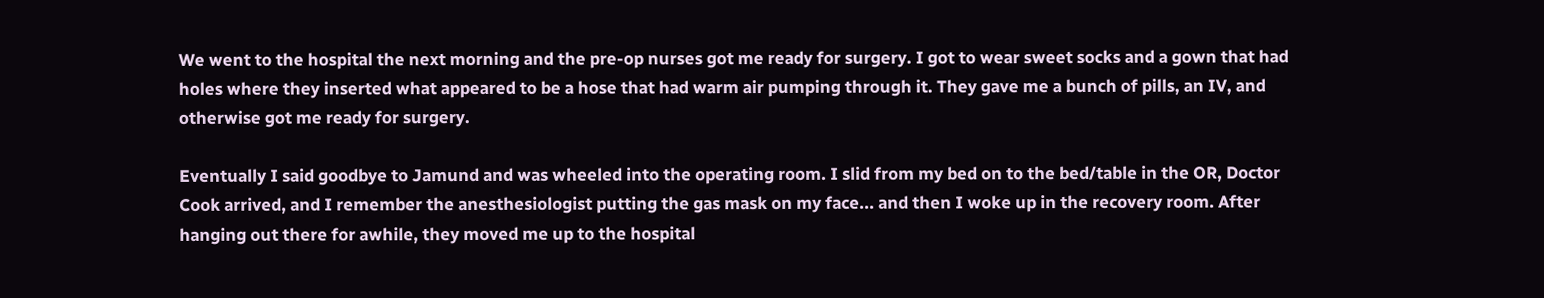We went to the hospital the next morning and the pre-op nurses got me ready for surgery. I got to wear sweet socks and a gown that had holes where they inserted what appeared to be a hose that had warm air pumping through it. They gave me a bunch of pills, an IV, and otherwise got me ready for surgery.

Eventually I said goodbye to Jamund and was wheeled into the operating room. I slid from my bed on to the bed/table in the OR, Doctor Cook arrived, and I remember the anesthesiologist putting the gas mask on my face... and then I woke up in the recovery room. After hanging out there for awhile, they moved me up to the hospital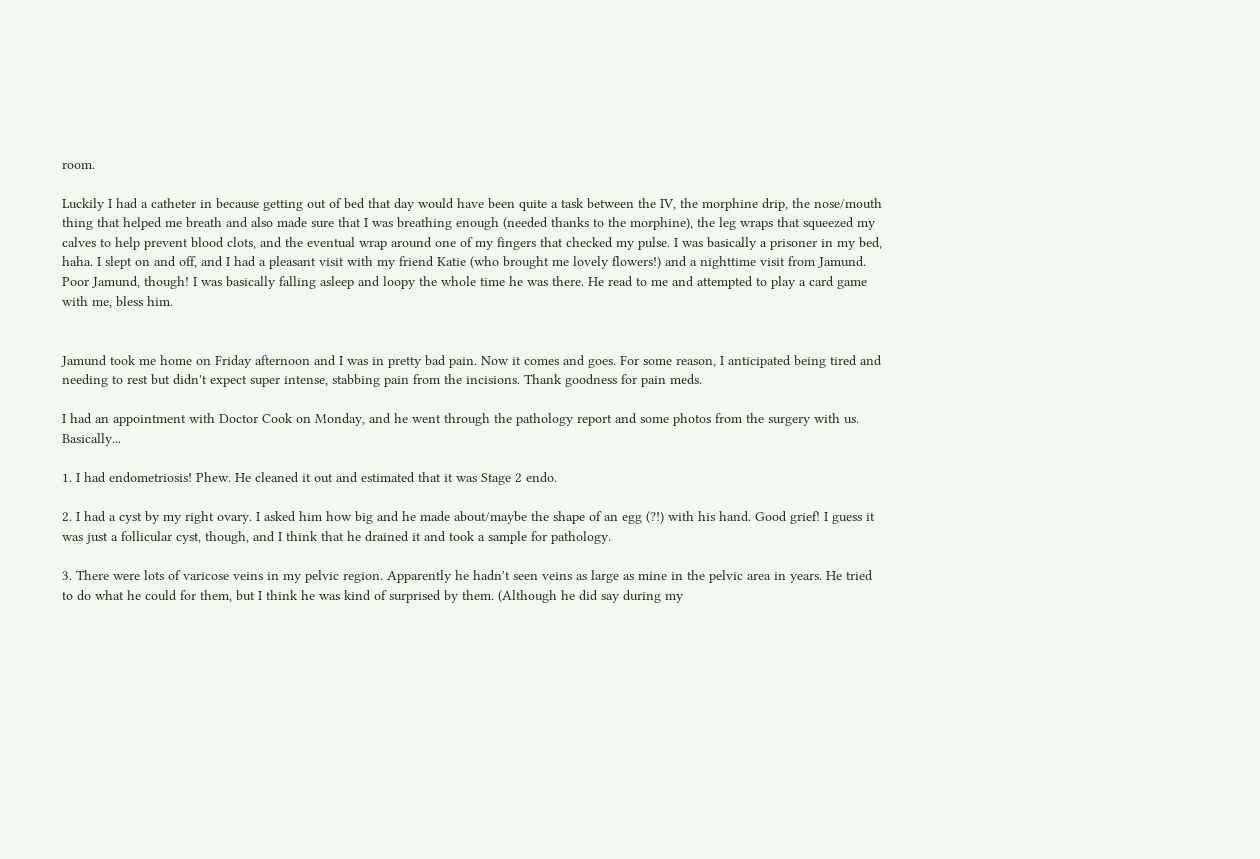room.

Luckily I had a catheter in because getting out of bed that day would have been quite a task between the IV, the morphine drip, the nose/mouth thing that helped me breath and also made sure that I was breathing enough (needed thanks to the morphine), the leg wraps that squeezed my calves to help prevent blood clots, and the eventual wrap around one of my fingers that checked my pulse. I was basically a prisoner in my bed, haha. I slept on and off, and I had a pleasant visit with my friend Katie (who brought me lovely flowers!) and a nighttime visit from Jamund. Poor Jamund, though! I was basically falling asleep and loopy the whole time he was there. He read to me and attempted to play a card game with me, bless him.


Jamund took me home on Friday afternoon and I was in pretty bad pain. Now it comes and goes. For some reason, I anticipated being tired and needing to rest but didn't expect super intense, stabbing pain from the incisions. Thank goodness for pain meds.

I had an appointment with Doctor Cook on Monday, and he went through the pathology report and some photos from the surgery with us. Basically...

1. I had endometriosis! Phew. He cleaned it out and estimated that it was Stage 2 endo.

2. I had a cyst by my right ovary. I asked him how big and he made about/maybe the shape of an egg (?!) with his hand. Good grief! I guess it was just a follicular cyst, though, and I think that he drained it and took a sample for pathology.

3. There were lots of varicose veins in my pelvic region. Apparently he hadn't seen veins as large as mine in the pelvic area in years. He tried to do what he could for them, but I think he was kind of surprised by them. (Although he did say during my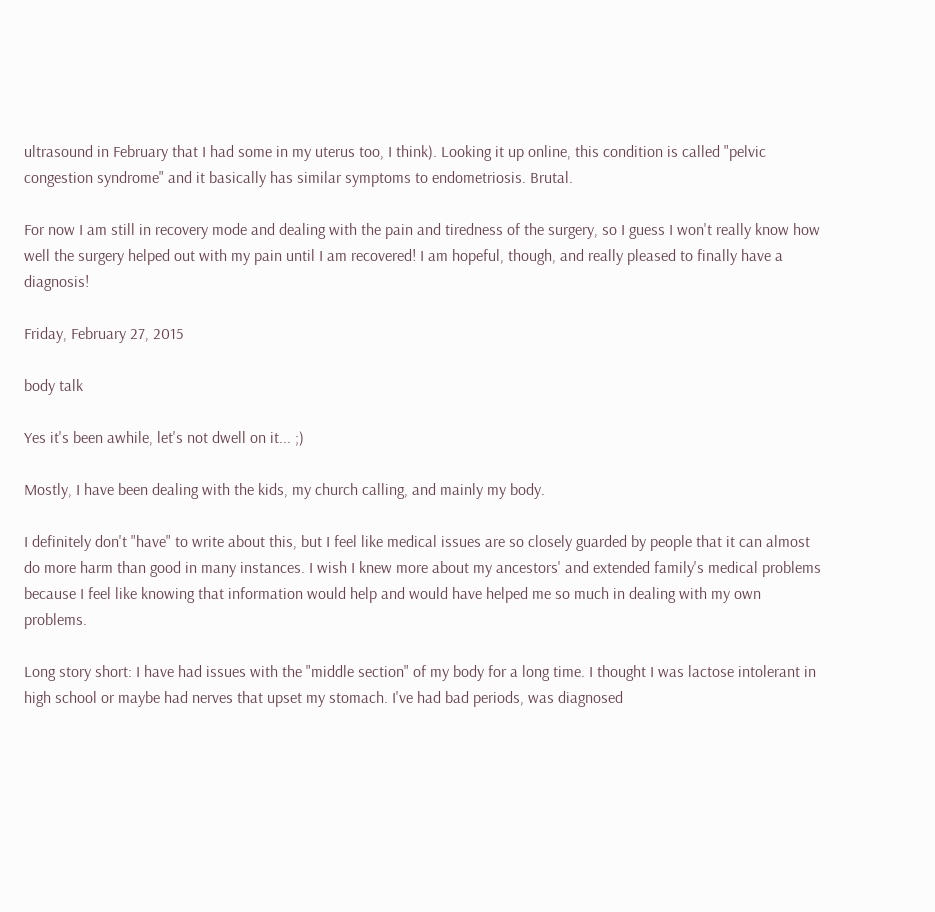ultrasound in February that I had some in my uterus too, I think). Looking it up online, this condition is called "pelvic congestion syndrome" and it basically has similar symptoms to endometriosis. Brutal.

For now I am still in recovery mode and dealing with the pain and tiredness of the surgery, so I guess I won't really know how well the surgery helped out with my pain until I am recovered! I am hopeful, though, and really pleased to finally have a diagnosis!

Friday, February 27, 2015

body talk

Yes it's been awhile, let's not dwell on it... ;)

Mostly, I have been dealing with the kids, my church calling, and mainly my body.

I definitely don't "have" to write about this, but I feel like medical issues are so closely guarded by people that it can almost do more harm than good in many instances. I wish I knew more about my ancestors' and extended family's medical problems because I feel like knowing that information would help and would have helped me so much in dealing with my own problems.

Long story short: I have had issues with the "middle section" of my body for a long time. I thought I was lactose intolerant in high school or maybe had nerves that upset my stomach. I've had bad periods, was diagnosed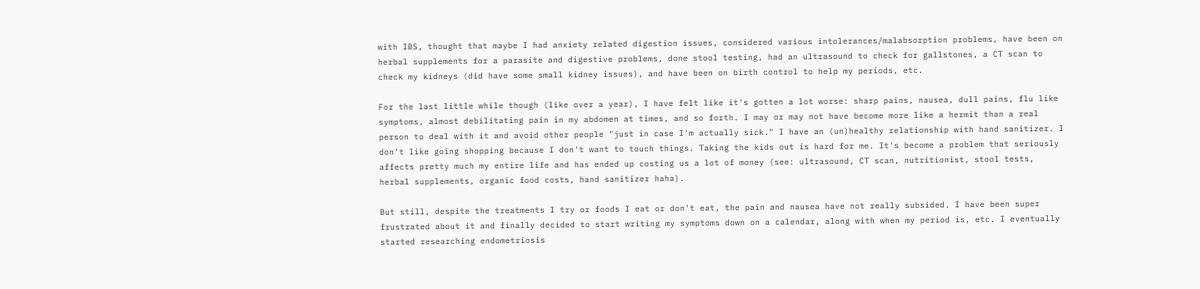with IBS, thought that maybe I had anxiety related digestion issues, considered various intolerances/malabsorption problems, have been on herbal supplements for a parasite and digestive problems, done stool testing, had an ultrasound to check for gallstones, a CT scan to check my kidneys (did have some small kidney issues), and have been on birth control to help my periods, etc.

For the last little while though (like over a year), I have felt like it's gotten a lot worse: sharp pains, nausea, dull pains, flu like symptoms, almost debilitating pain in my abdomen at times, and so forth. I may or may not have become more like a hermit than a real person to deal with it and avoid other people "just in case I'm actually sick." I have an (un)healthy relationship with hand sanitizer. I don't like going shopping because I don't want to touch things. Taking the kids out is hard for me. It's become a problem that seriously affects pretty much my entire life and has ended up costing us a lot of money (see: ultrasound, CT scan, nutritionist, stool tests, herbal supplements, organic food costs, hand sanitizer haha).

But still, despite the treatments I try or foods I eat or don't eat, the pain and nausea have not really subsided. I have been super frustrated about it and finally decided to start writing my symptoms down on a calendar, along with when my period is, etc. I eventually started researching endometriosis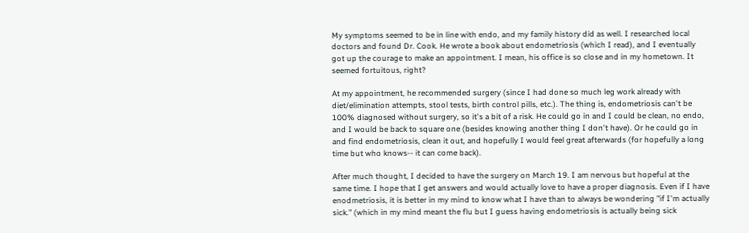My symptoms seemed to be in line with endo, and my family history did as well. I researched local doctors and found Dr. Cook. He wrote a book about endometriosis (which I read), and I eventually got up the courage to make an appointment. I mean, his office is so close and in my hometown. It seemed fortuitous, right?

At my appointment, he recommended surgery (since I had done so much leg work already with diet/elimination attempts, stool tests, birth control pills, etc.). The thing is, endometriosis can't be 100% diagnosed without surgery, so it's a bit of a risk. He could go in and I could be clean, no endo, and I would be back to square one (besides knowing another thing I don't have). Or he could go in and find endometriosis, clean it out, and hopefully I would feel great afterwards (for hopefully a long time but who knows-- it can come back).

After much thought, I decided to have the surgery on March 19. I am nervous but hopeful at the same time. I hope that I get answers and would actually love to have a proper diagnosis. Even if I have enodmetriosis, it is better in my mind to know what I have than to always be wondering "if I'm actually sick." (which in my mind meant the flu but I guess having endometriosis is actually being sick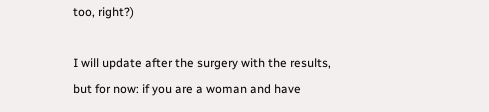too, right?)

I will update after the surgery with the results, but for now: if you are a woman and have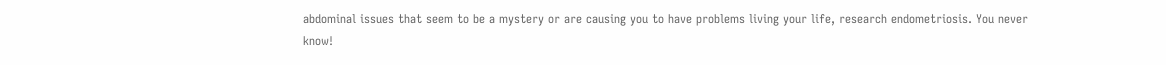abdominal issues that seem to be a mystery or are causing you to have problems living your life, research endometriosis. You never know!